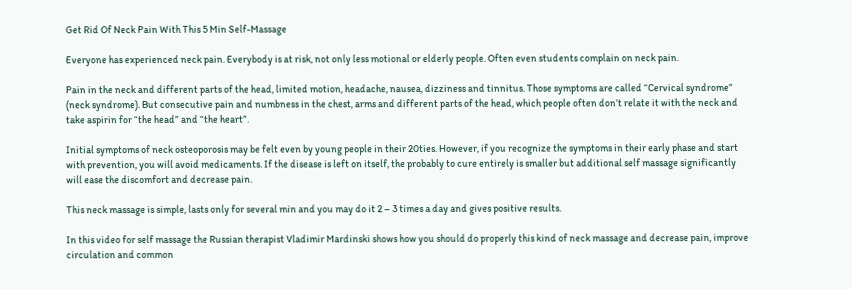Get Rid Of Neck Pain With This 5 Min Self-Massage

Everyone has experienced neck pain. Everybody is at risk, not only less motional or elderly people. Often even students complain on neck pain.

Pain in the neck and different parts of the head, limited motion, headache, nausea, dizziness and tinnitus. Those symptoms are called “Cervical syndrome” (neck syndrome). But consecutive pain and numbness in the chest, arms and different parts of the head, which people often don’t relate it with the neck and take aspirin for “the head” and “the heart”.

Initial symptoms of neck osteoporosis may be felt even by young people in their 20ties. However, if you recognize the symptoms in their early phase and start with prevention, you will avoid medicaments. If the disease is left on itself, the probably to cure entirely is smaller but additional self massage significantly will ease the discomfort and decrease pain.

This neck massage is simple, lasts only for several min and you may do it 2 – 3 times a day and gives positive results.

In this video for self massage the Russian therapist Vladimir Mardinski shows how you should do properly this kind of neck massage and decrease pain, improve circulation and common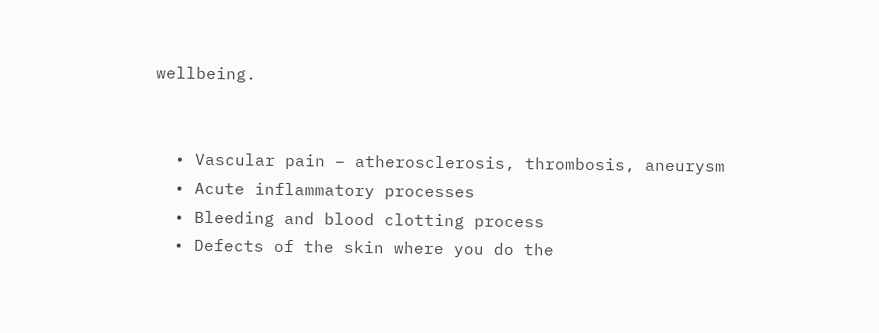wellbeing.


  • Vascular pain – atherosclerosis, thrombosis, aneurysm
  • Acute inflammatory processes
  • Bleeding and blood clotting process
  • Defects of the skin where you do the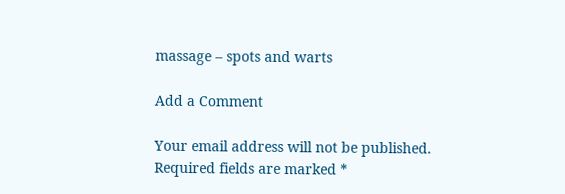massage – spots and warts

Add a Comment

Your email address will not be published. Required fields are marked *